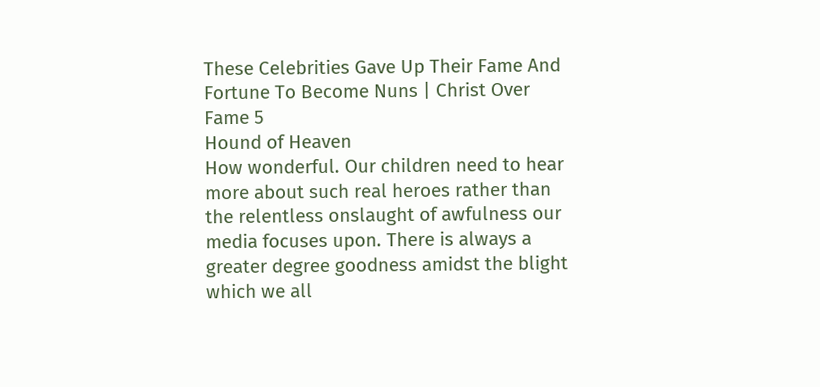These Celebrities Gave Up Their Fame And Fortune To Become Nuns | Christ Over Fame 5
Hound of Heaven
How wonderful. Our children need to hear more about such real heroes rather than the relentless onslaught of awfulness our media focuses upon. There is always a greater degree goodness amidst the blight which we all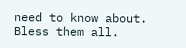need to know about. Bless them all.